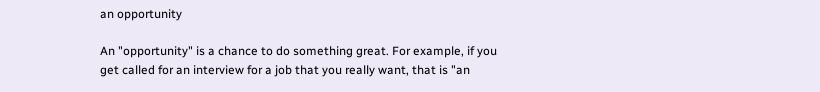an opportunity

An "opportunity" is a chance to do something great. For example, if you get called for an interview for a job that you really want, that is "an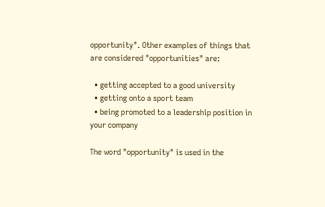opportunity". Other examples of things that are considered "opportunities" are:

  • getting accepted to a good university
  • getting onto a sport team
  • being promoted to a leadership position in your company

The word "opportunity" is used in the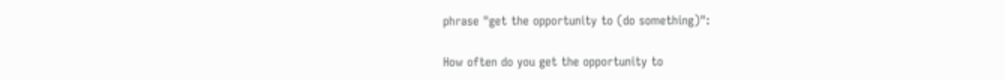phrase "get the opportunity to (do something)":

How often do you get the opportunity to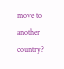move to another country?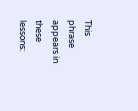This phrase appears in these lessons: